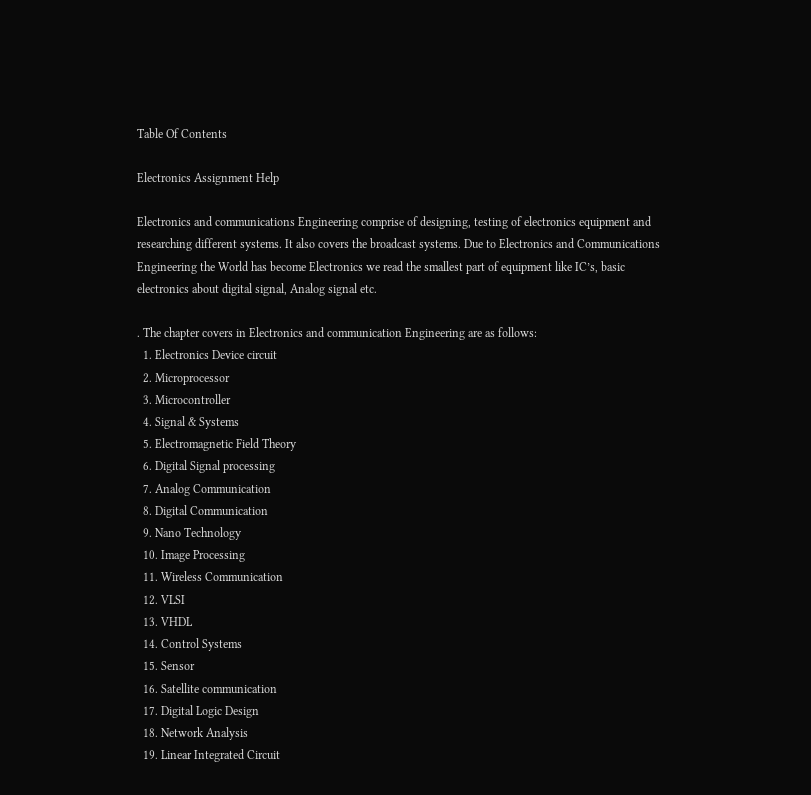Table Of Contents

Electronics Assignment Help

Electronics and communications Engineering comprise of designing, testing of electronics equipment and researching different systems. It also covers the broadcast systems. Due to Electronics and Communications Engineering the World has become Electronics we read the smallest part of equipment like IC’s, basic electronics about digital signal, Analog signal etc.

. The chapter covers in Electronics and communication Engineering are as follows:
  1. Electronics Device circuit
  2. Microprocessor
  3. Microcontroller
  4. Signal & Systems
  5. Electromagnetic Field Theory
  6. Digital Signal processing
  7. Analog Communication
  8. Digital Communication
  9. Nano Technology
  10. Image Processing
  11. Wireless Communication
  12. VLSI
  13. VHDL
  14. Control Systems
  15. Sensor
  16. Satellite communication
  17. Digital Logic Design
  18. Network Analysis
  19. Linear Integrated Circuit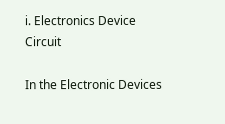i. Electronics Device Circuit

In the Electronic Devices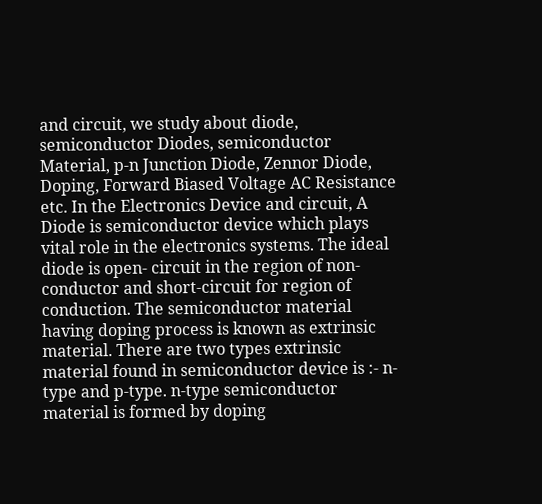and circuit, we study about diode, semiconductor Diodes, semiconductor Material, p-n Junction Diode, Zennor Diode, Doping, Forward Biased Voltage AC Resistance etc. In the Electronics Device and circuit, A Diode is semiconductor device which plays vital role in the electronics systems. The ideal diode is open- circuit in the region of non-conductor and short-circuit for region of conduction. The semiconductor material having doping process is known as extrinsic material. There are two types extrinsic material found in semiconductor device is :- n-type and p-type. n-type semiconductor material is formed by doping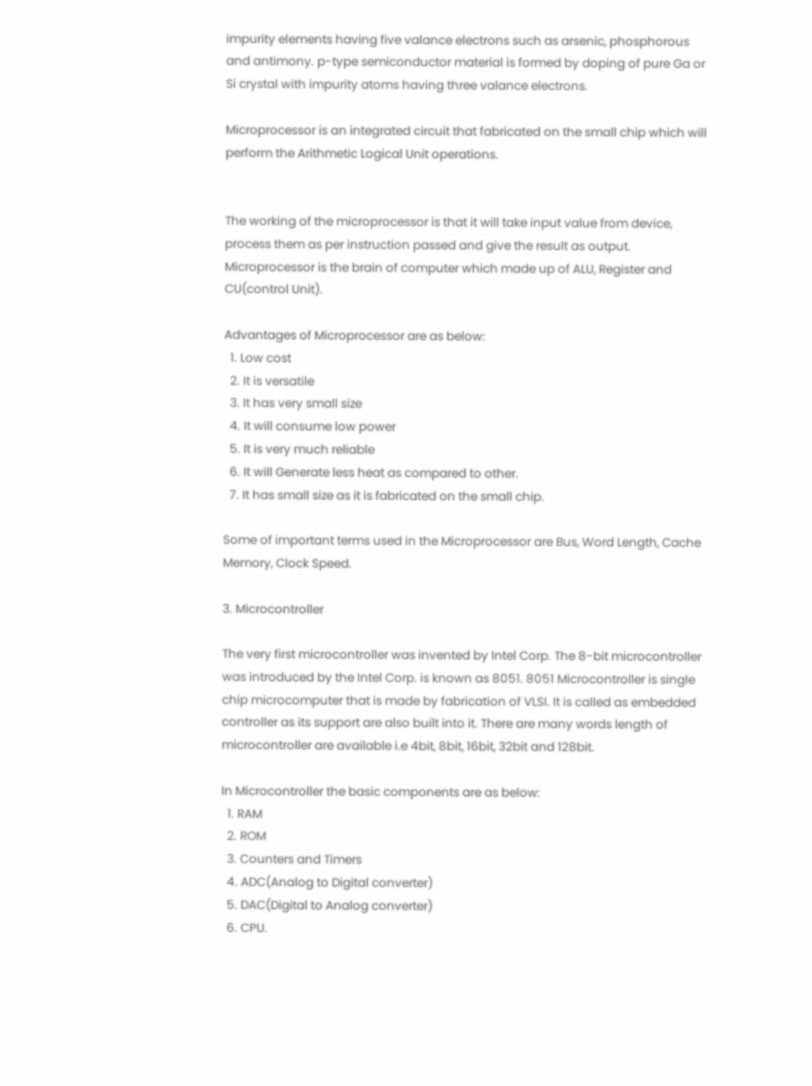impurity elements having five valance electrons such as arsenic, phosphorous and antimony. p-type semiconductor material is formed by doping of pure Ga or Si crystal with impurity atoms having three valance electrons.

Microprocessor is an integrated circuit that fabricated on the small chip which will perform the Arithmetic Logical Unit operations.


The working of the microprocessor is that it will take input value from device, process them as per instruction passed and give the result as output. Microprocessor is the brain of computer which made up of ALU, Register and CU(control Unit).

Advantages of Microprocessor are as below:
  1. Low cost
  2. It is versatile
  3. It has very small size
  4. It will consume low power
  5. It is very much reliable
  6. It will Generate less heat as compared to other.
  7. It has small size as it is fabricated on the small chip.

Some of important terms used in the Microprocessor are Bus, Word Length, Cache Memory, Clock Speed.

3. Microcontroller

The very first microcontroller was invented by Intel Corp. The 8-bit microcontroller was introduced by the Intel Corp. is known as 8051. 8051 Microcontroller is single chip microcomputer that is made by fabrication of VLSI. It is called as embedded controller as its support are also built into it. There are many words length of microcontroller are available i.e 4bit, 8bit, 16bit, 32bit and 128bit.

In Microcontroller the basic components are as below:
  1. RAM
  2. ROM
  3. Counters and Timers
  4. ADC(Analog to Digital converter)
  5. DAC(Digital to Analog converter)
  6. CPU.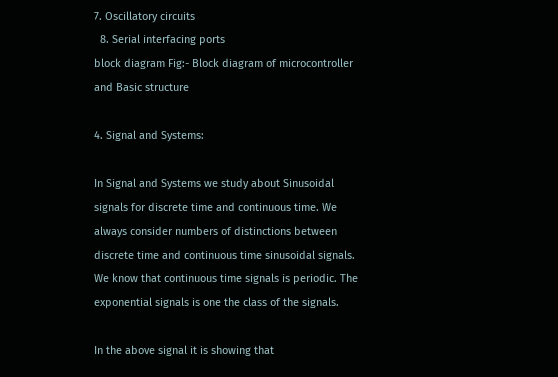7. Oscillatory circuits
  8. Serial interfacing ports
block diagram Fig:- Block diagram of microcontroller and Basic structure

4. Signal and Systems:

In Signal and Systems we study about Sinusoidal signals for discrete time and continuous time. We always consider numbers of distinctions between discrete time and continuous time sinusoidal signals. We know that continuous time signals is periodic. The exponential signals is one the class of the signals.

In the above signal it is showing that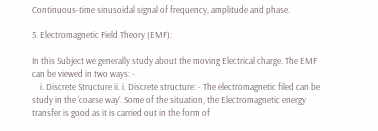Continuous-time sinusoidal signal of frequency, amplitude and phase.

5. Electromagnetic Field Theory (EMF):

In this Subject we generally study about the moving Electrical charge. The EMF can be viewed in two ways: -
    i. Discrete Structure ii. i. Discrete structure: - The electromagnetic filed can be study in the ‘coarse way’. Some of the situation, the Electromagnetic energy transfer is good as it is carried out in the form of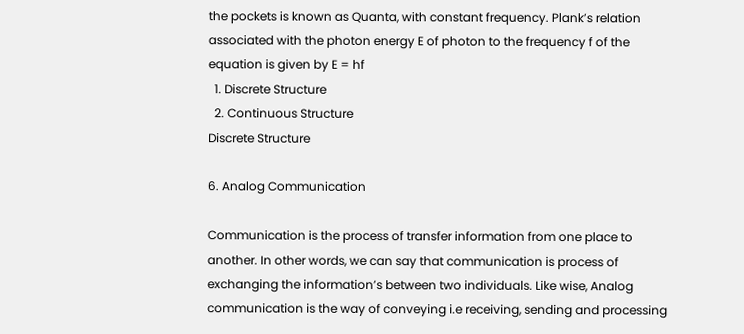the pockets is known as Quanta, with constant frequency. Plank’s relation associated with the photon energy E of photon to the frequency f of the equation is given by E = hf
  1. Discrete Structure
  2. Continuous Structure
Discrete Structure

6. Analog Communication

Communication is the process of transfer information from one place to another. In other words, we can say that communication is process of exchanging the information’s between two individuals. Like wise, Analog communication is the way of conveying i.e receiving, sending and processing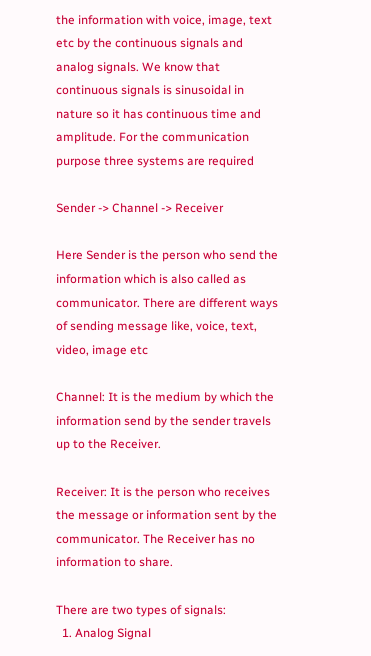the information with voice, image, text etc by the continuous signals and analog signals. We know that continuous signals is sinusoidal in nature so it has continuous time and amplitude. For the communication purpose three systems are required

Sender -> Channel -> Receiver

Here Sender is the person who send the information which is also called as communicator. There are different ways of sending message like, voice, text, video, image etc

Channel: It is the medium by which the information send by the sender travels up to the Receiver.

Receiver: It is the person who receives the message or information sent by the communicator. The Receiver has no information to share.

There are two types of signals:
  1. Analog Signal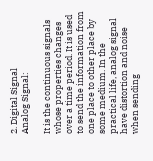2. Digital Signal
Analog Signal:

It is the continuous signals whose properties changes over a time period. It is used to send the information from one place to other place by some medium. In the practical life, analog signal have distortion and noise when sending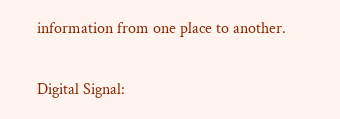information from one place to another.

Digital Signal: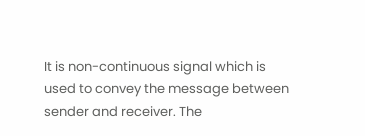It is non-continuous signal which is used to convey the message between sender and receiver. The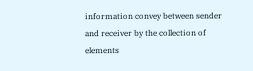information convey between sender and receiver by the collection of elements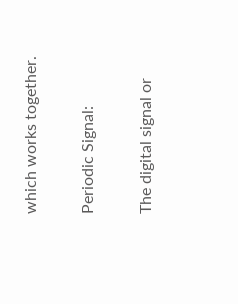which works together.

Periodic Signal:

The digital signal or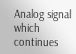Analog signal which continues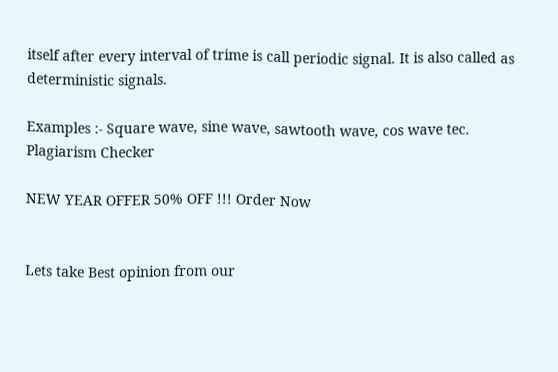itself after every interval of trime is call periodic signal. It is also called as deterministic signals.

Examples :- Square wave, sine wave, sawtooth wave, cos wave tec.
Plagiarism Checker

NEW YEAR OFFER 50% OFF !!! Order Now


Lets take Best opinion from our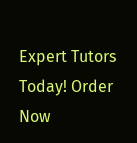Expert Tutors Today! Order Now